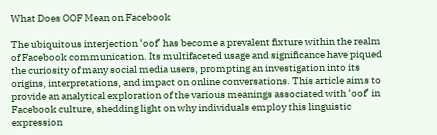What Does OOF Mean on Facebook

The ubiquitous interjection ‘oof’ has become a prevalent fixture within the realm of Facebook communication. Its multifaceted usage and significance have piqued the curiosity of many social media users, prompting an investigation into its origins, interpretations, and impact on online conversations. This article aims to provide an analytical exploration of the various meanings associated with ‘oof’ in Facebook culture, shedding light on why individuals employ this linguistic expression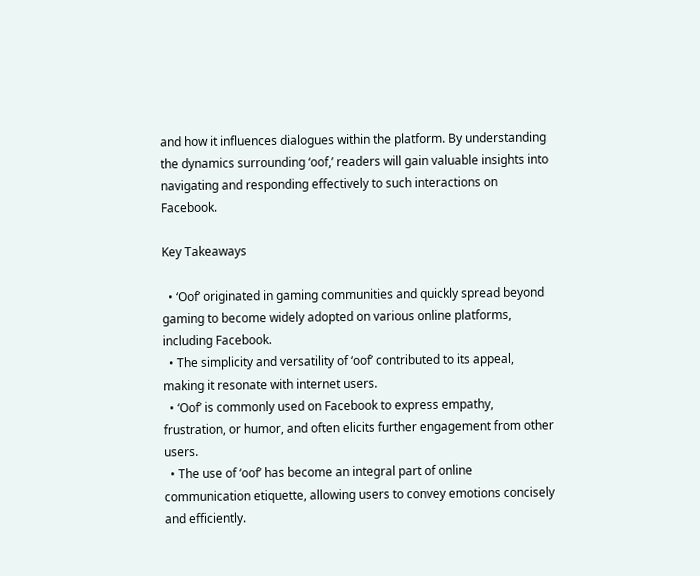and how it influences dialogues within the platform. By understanding the dynamics surrounding ‘oof,’ readers will gain valuable insights into navigating and responding effectively to such interactions on Facebook.

Key Takeaways

  • ‘Oof’ originated in gaming communities and quickly spread beyond gaming to become widely adopted on various online platforms, including Facebook.
  • The simplicity and versatility of ‘oof’ contributed to its appeal, making it resonate with internet users.
  • ‘Oof’ is commonly used on Facebook to express empathy, frustration, or humor, and often elicits further engagement from other users.
  • The use of ‘oof’ has become an integral part of online communication etiquette, allowing users to convey emotions concisely and efficiently.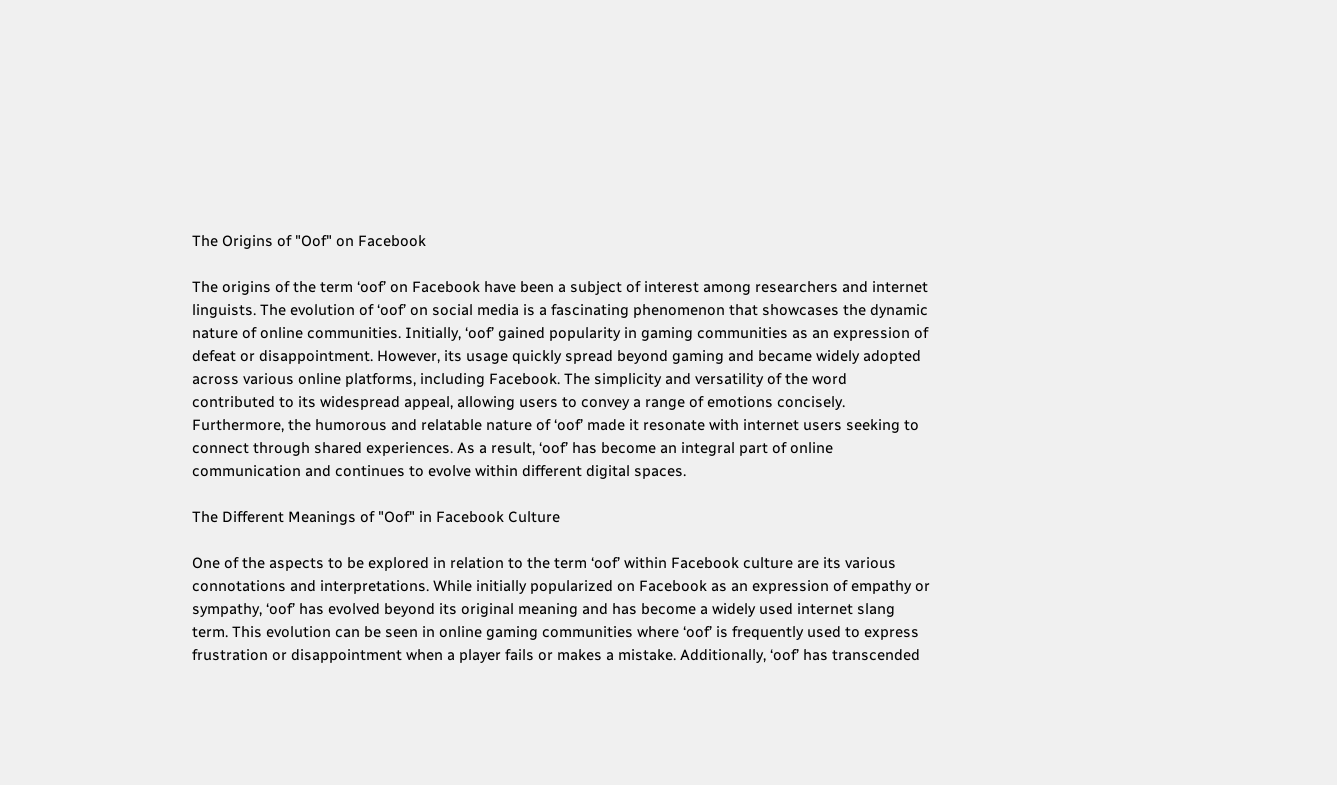The Origins of "Oof" on Facebook

The origins of the term ‘oof’ on Facebook have been a subject of interest among researchers and internet linguists. The evolution of ‘oof’ on social media is a fascinating phenomenon that showcases the dynamic nature of online communities. Initially, ‘oof’ gained popularity in gaming communities as an expression of defeat or disappointment. However, its usage quickly spread beyond gaming and became widely adopted across various online platforms, including Facebook. The simplicity and versatility of the word contributed to its widespread appeal, allowing users to convey a range of emotions concisely. Furthermore, the humorous and relatable nature of ‘oof’ made it resonate with internet users seeking to connect through shared experiences. As a result, ‘oof’ has become an integral part of online communication and continues to evolve within different digital spaces.

The Different Meanings of "Oof" in Facebook Culture

One of the aspects to be explored in relation to the term ‘oof’ within Facebook culture are its various connotations and interpretations. While initially popularized on Facebook as an expression of empathy or sympathy, ‘oof’ has evolved beyond its original meaning and has become a widely used internet slang term. This evolution can be seen in online gaming communities where ‘oof’ is frequently used to express frustration or disappointment when a player fails or makes a mistake. Additionally, ‘oof’ has transcended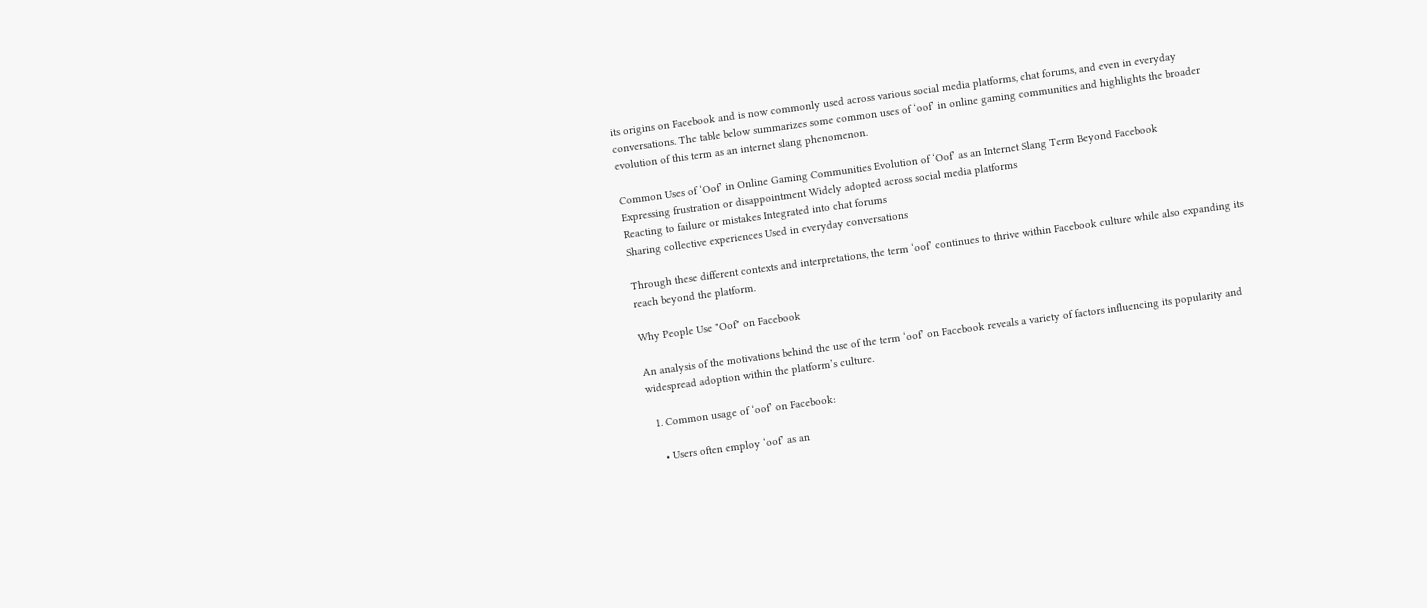its origins on Facebook and is now commonly used across various social media platforms, chat forums, and even in everyday conversations. The table below summarizes some common uses of ‘oof’ in online gaming communities and highlights the broader evolution of this term as an internet slang phenomenon.

Common Uses of ‘Oof’ in Online Gaming Communities Evolution of ‘Oof’ as an Internet Slang Term Beyond Facebook
Expressing frustration or disappointment Widely adopted across social media platforms
Reacting to failure or mistakes Integrated into chat forums
Sharing collective experiences Used in everyday conversations

Through these different contexts and interpretations, the term ‘oof’ continues to thrive within Facebook culture while also expanding its reach beyond the platform.

Why People Use "Oof" on Facebook

An analysis of the motivations behind the use of the term ‘oof’ on Facebook reveals a variety of factors influencing its popularity and widespread adoption within the platform’s culture.

  1. Common usage of ‘oof’ on Facebook:

    • Users often employ ‘oof’ as an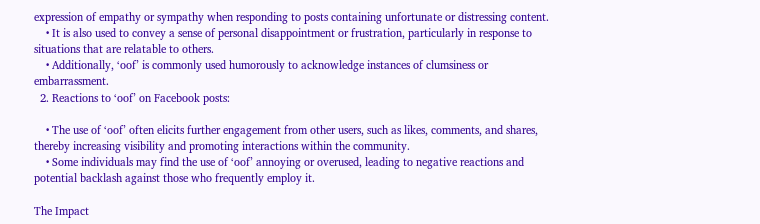expression of empathy or sympathy when responding to posts containing unfortunate or distressing content.
    • It is also used to convey a sense of personal disappointment or frustration, particularly in response to situations that are relatable to others.
    • Additionally, ‘oof’ is commonly used humorously to acknowledge instances of clumsiness or embarrassment.
  2. Reactions to ‘oof’ on Facebook posts:

    • The use of ‘oof’ often elicits further engagement from other users, such as likes, comments, and shares, thereby increasing visibility and promoting interactions within the community.
    • Some individuals may find the use of ‘oof’ annoying or overused, leading to negative reactions and potential backlash against those who frequently employ it.

The Impact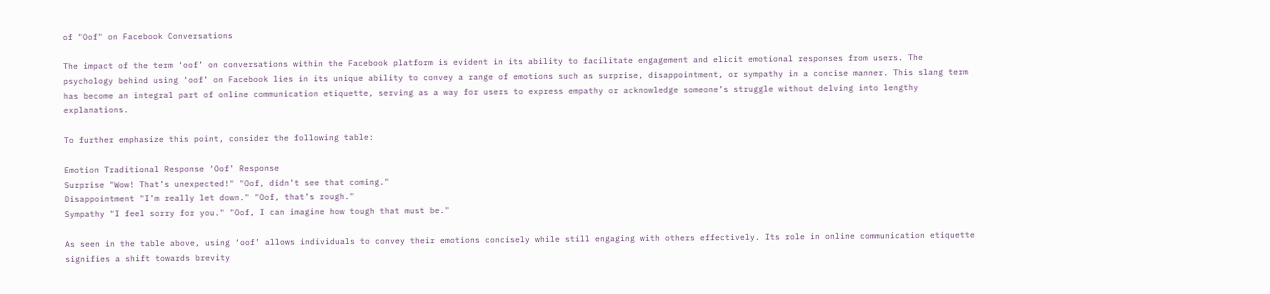of "Oof" on Facebook Conversations

The impact of the term ‘oof’ on conversations within the Facebook platform is evident in its ability to facilitate engagement and elicit emotional responses from users. The psychology behind using ‘oof’ on Facebook lies in its unique ability to convey a range of emotions such as surprise, disappointment, or sympathy in a concise manner. This slang term has become an integral part of online communication etiquette, serving as a way for users to express empathy or acknowledge someone’s struggle without delving into lengthy explanations.

To further emphasize this point, consider the following table:

Emotion Traditional Response ‘Oof’ Response
Surprise "Wow! That’s unexpected!" "Oof, didn’t see that coming."
Disappointment "I’m really let down." "Oof, that’s rough."
Sympathy "I feel sorry for you." "Oof, I can imagine how tough that must be."

As seen in the table above, using ‘oof’ allows individuals to convey their emotions concisely while still engaging with others effectively. Its role in online communication etiquette signifies a shift towards brevity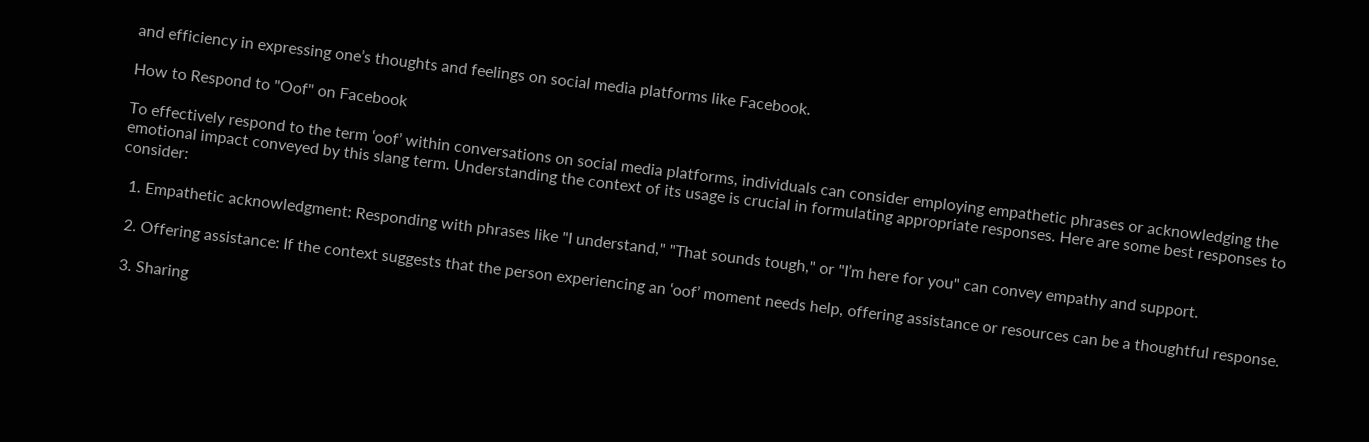and efficiency in expressing one’s thoughts and feelings on social media platforms like Facebook.

How to Respond to "Oof" on Facebook

To effectively respond to the term ‘oof’ within conversations on social media platforms, individuals can consider employing empathetic phrases or acknowledging the emotional impact conveyed by this slang term. Understanding the context of its usage is crucial in formulating appropriate responses. Here are some best responses to consider:

  1. Empathetic acknowledgment: Responding with phrases like "I understand," "That sounds tough," or "I’m here for you" can convey empathy and support.

  2. Offering assistance: If the context suggests that the person experiencing an ‘oof’ moment needs help, offering assistance or resources can be a thoughtful response.

  3. Sharing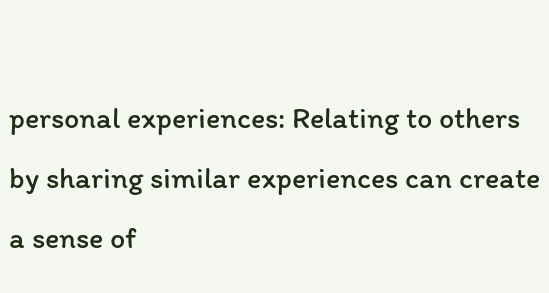personal experiences: Relating to others by sharing similar experiences can create a sense of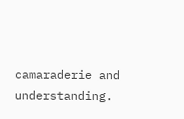camaraderie and understanding.